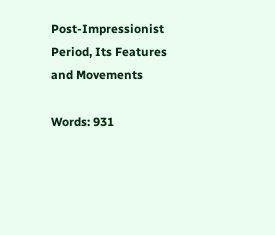Post-Impressionist Period, Its Features and Movements

Words: 931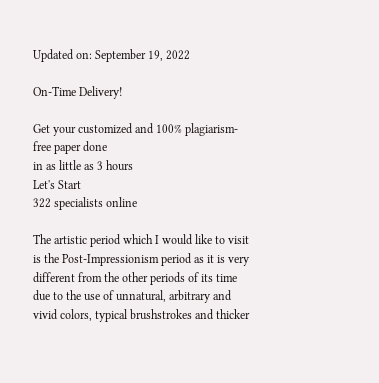Updated on: September 19, 2022

On-Time Delivery!

Get your customized and 100% plagiarism-free paper done
in as little as 3 hours
Let's Start
322 specialists online

The artistic period which I would like to visit is the Post-Impressionism period as it is very different from the other periods of its time due to the use of unnatural, arbitrary and vivid colors, typical brushstrokes and thicker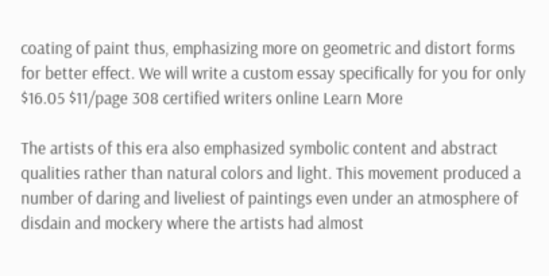coating of paint thus, emphasizing more on geometric and distort forms for better effect. We will write a custom essay specifically for you for only $16.05 $11/page 308 certified writers online Learn More

The artists of this era also emphasized symbolic content and abstract qualities rather than natural colors and light. This movement produced a number of daring and liveliest of paintings even under an atmosphere of disdain and mockery where the artists had almost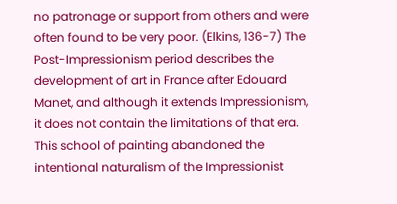no patronage or support from others and were often found to be very poor. (Elkins, 136-7) The Post-Impressionism period describes the development of art in France after Edouard Manet, and although it extends Impressionism, it does not contain the limitations of that era. This school of painting abandoned the intentional naturalism of the Impressionist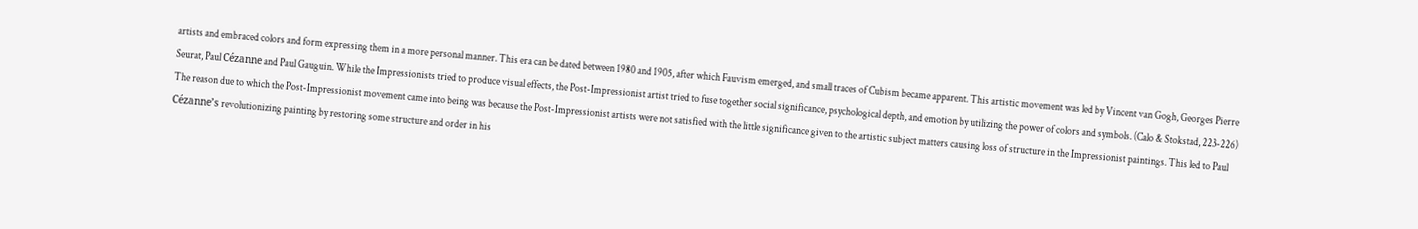artists and embraced colors and form expressing them in a more personal manner. This era can be dated between 1980 and 1905, after which Fauvism emerged, and small traces of Cubism became apparent. This artistic movement was led by Vincent van Gogh, Georges Pierre Seurat, Paul Cézanne and Paul Gauguin. While the Impressionists tried to produce visual effects, the Post-Impressionist artist tried to fuse together social significance, psychological depth, and emotion by utilizing the power of colors and symbols. (Calo & Stokstad, 223-226) The reason due to which the Post-Impressionist movement came into being was because the Post-Impressionist artists were not satisfied with the little significance given to the artistic subject matters causing loss of structure in the Impressionist paintings. This led to Paul Cézanne’s revolutionizing painting by restoring some structure and order in his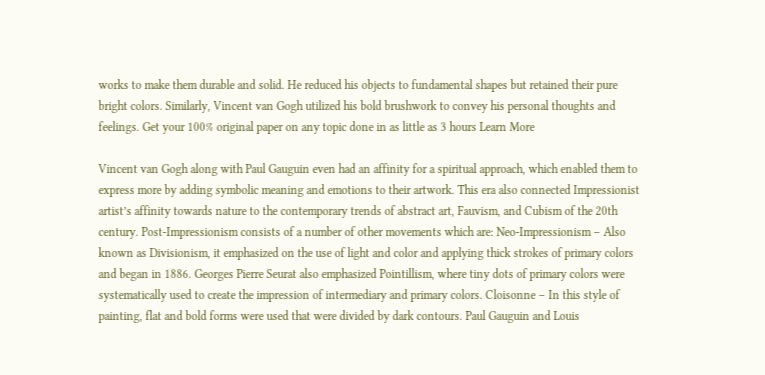works to make them durable and solid. He reduced his objects to fundamental shapes but retained their pure bright colors. Similarly, Vincent van Gogh utilized his bold brushwork to convey his personal thoughts and feelings. Get your 100% original paper on any topic done in as little as 3 hours Learn More

Vincent van Gogh along with Paul Gauguin even had an affinity for a spiritual approach, which enabled them to express more by adding symbolic meaning and emotions to their artwork. This era also connected Impressionist artist’s affinity towards nature to the contemporary trends of abstract art, Fauvism, and Cubism of the 20th century. Post-Impressionism consists of a number of other movements which are: Neo-Impressionism – Also known as Divisionism, it emphasized on the use of light and color and applying thick strokes of primary colors and began in 1886. Georges Pierre Seurat also emphasized Pointillism, where tiny dots of primary colors were systematically used to create the impression of intermediary and primary colors. Cloisonne – In this style of painting, flat and bold forms were used that were divided by dark contours. Paul Gauguin and Louis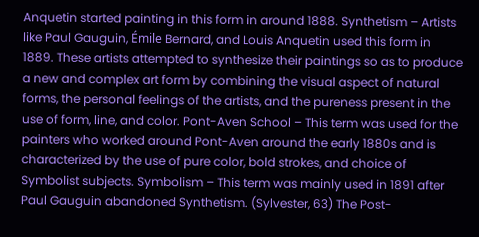Anquetin started painting in this form in around 1888. Synthetism – Artists like Paul Gauguin, Émile Bernard, and Louis Anquetin used this form in 1889. These artists attempted to synthesize their paintings so as to produce a new and complex art form by combining the visual aspect of natural forms, the personal feelings of the artists, and the pureness present in the use of form, line, and color. Pont-Aven School – This term was used for the painters who worked around Pont-Aven around the early 1880s and is characterized by the use of pure color, bold strokes, and choice of Symbolist subjects. Symbolism – This term was mainly used in 1891 after Paul Gauguin abandoned Synthetism. (Sylvester, 63) The Post-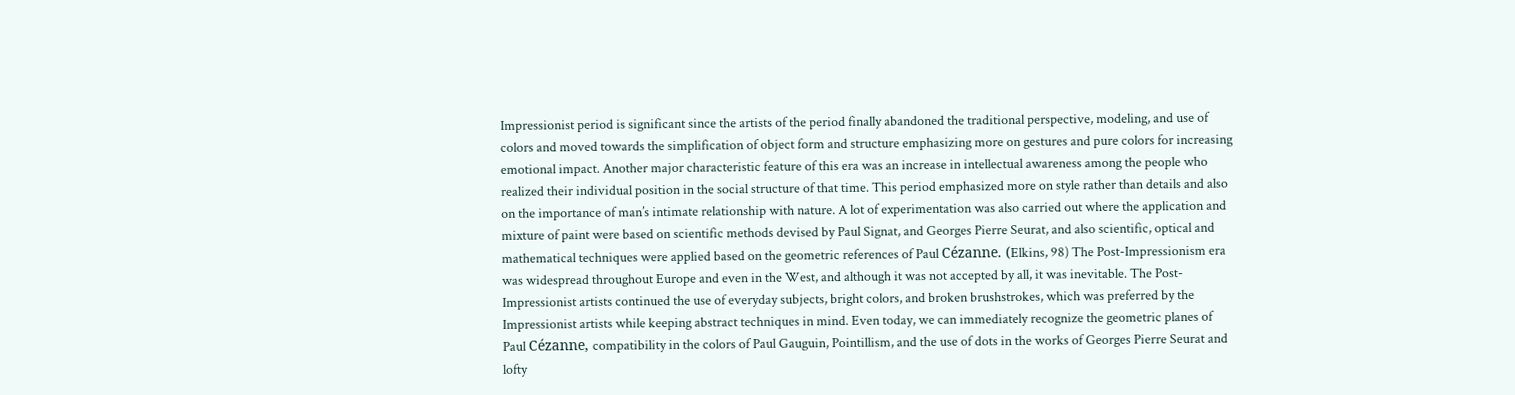Impressionist period is significant since the artists of the period finally abandoned the traditional perspective, modeling, and use of colors and moved towards the simplification of object form and structure emphasizing more on gestures and pure colors for increasing emotional impact. Another major characteristic feature of this era was an increase in intellectual awareness among the people who realized their individual position in the social structure of that time. This period emphasized more on style rather than details and also on the importance of man’s intimate relationship with nature. A lot of experimentation was also carried out where the application and mixture of paint were based on scientific methods devised by Paul Signat, and Georges Pierre Seurat, and also scientific, optical and mathematical techniques were applied based on the geometric references of Paul Cézanne. (Elkins, 98) The Post-Impressionism era was widespread throughout Europe and even in the West, and although it was not accepted by all, it was inevitable. The Post-Impressionist artists continued the use of everyday subjects, bright colors, and broken brushstrokes, which was preferred by the Impressionist artists while keeping abstract techniques in mind. Even today, we can immediately recognize the geometric planes of Paul Cézanne, compatibility in the colors of Paul Gauguin, Pointillism, and the use of dots in the works of Georges Pierre Seurat and lofty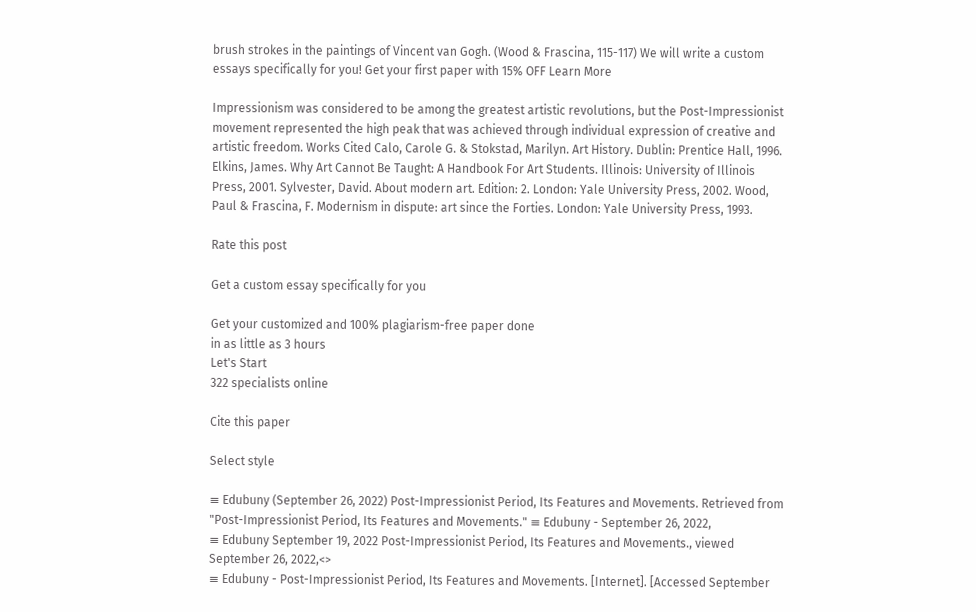brush strokes in the paintings of Vincent van Gogh. (Wood & Frascina, 115-117) We will write a custom essays specifically for you! Get your first paper with 15% OFF Learn More

Impressionism was considered to be among the greatest artistic revolutions, but the Post-Impressionist movement represented the high peak that was achieved through individual expression of creative and artistic freedom. Works Cited Calo, Carole G. & Stokstad, Marilyn. Art History. Dublin: Prentice Hall, 1996. Elkins, James. Why Art Cannot Be Taught: A Handbook For Art Students. Illinois: University of Illinois Press, 2001. Sylvester, David. About modern art. Edition: 2. London: Yale University Press, 2002. Wood, Paul & Frascina, F. Modernism in dispute: art since the Forties. London: Yale University Press, 1993.

Rate this post

Get a custom essay specifically for you

Get your customized and 100% plagiarism-free paper done
in as little as 3 hours
Let's Start
322 specialists online

Cite this paper

Select style

≡ Edubuny (September 26, 2022) Post-Impressionist Period, Its Features and Movements. Retrieved from
"Post-Impressionist Period, Its Features and Movements." ≡ Edubuny - September 26, 2022,
≡ Edubuny September 19, 2022 Post-Impressionist Period, Its Features and Movements., viewed September 26, 2022,<>
≡ Edubuny - Post-Impressionist Period, Its Features and Movements. [Internet]. [Accessed September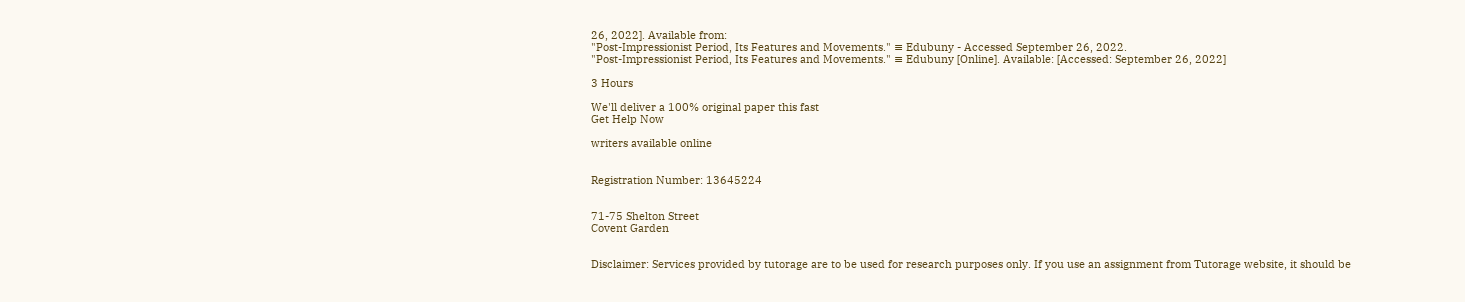26, 2022]. Available from:
"Post-Impressionist Period, Its Features and Movements." ≡ Edubuny - Accessed September 26, 2022.
"Post-Impressionist Period, Its Features and Movements." ≡ Edubuny [Online]. Available: [Accessed: September 26, 2022]

3 Hours

We'll deliver a 100% original paper this fast
Get Help Now

writers available online


Registration Number: 13645224


71-75 Shelton Street
Covent Garden


Disclaimer: Services provided by tutorage are to be used for research purposes only. If you use an assignment from Tutorage website, it should be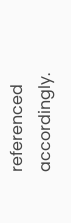referenced accordingly.